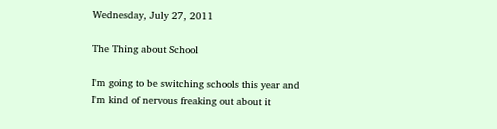Wednesday, July 27, 2011

The Thing about School

I'm going to be switching schools this year and I'm kind of nervous freaking out about it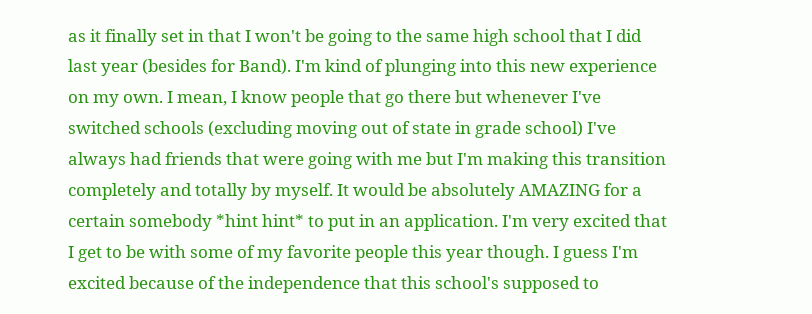as it finally set in that I won't be going to the same high school that I did last year (besides for Band). I'm kind of plunging into this new experience on my own. I mean, I know people that go there but whenever I've switched schools (excluding moving out of state in grade school) I've always had friends that were going with me but I'm making this transition completely and totally by myself. It would be absolutely AMAZING for a certain somebody *hint hint* to put in an application. I'm very excited that I get to be with some of my favorite people this year though. I guess I'm excited because of the independence that this school's supposed to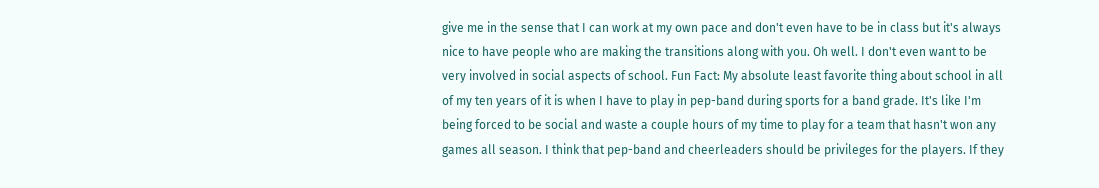give me in the sense that I can work at my own pace and don't even have to be in class but it's always nice to have people who are making the transitions along with you. Oh well. I don't even want to be very involved in social aspects of school. Fun Fact: My absolute least favorite thing about school in all of my ten years of it is when I have to play in pep-band during sports for a band grade. It's like I'm being forced to be social and waste a couple hours of my time to play for a team that hasn't won any games all season. I think that pep-band and cheerleaders should be privileges for the players. If they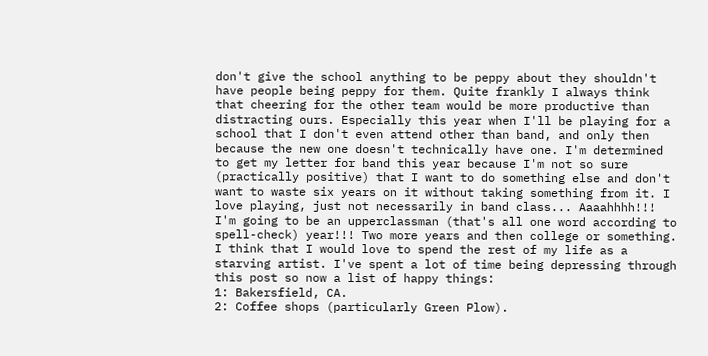don't give the school anything to be peppy about they shouldn't have people being peppy for them. Quite frankly I always think that cheering for the other team would be more productive than distracting ours. Especially this year when I'll be playing for a school that I don't even attend other than band, and only then because the new one doesn't technically have one. I'm determined to get my letter for band this year because I'm not so sure (practically positive) that I want to do something else and don't want to waste six years on it without taking something from it. I love playing, just not necessarily in band class... Aaaahhhh!!! I'm going to be an upperclassman (that's all one word according to spell-check) year!!! Two more years and then college or something. I think that I would love to spend the rest of my life as a starving artist. I've spent a lot of time being depressing through this post so now a list of happy things:
1: Bakersfield, CA.
2: Coffee shops (particularly Green Plow).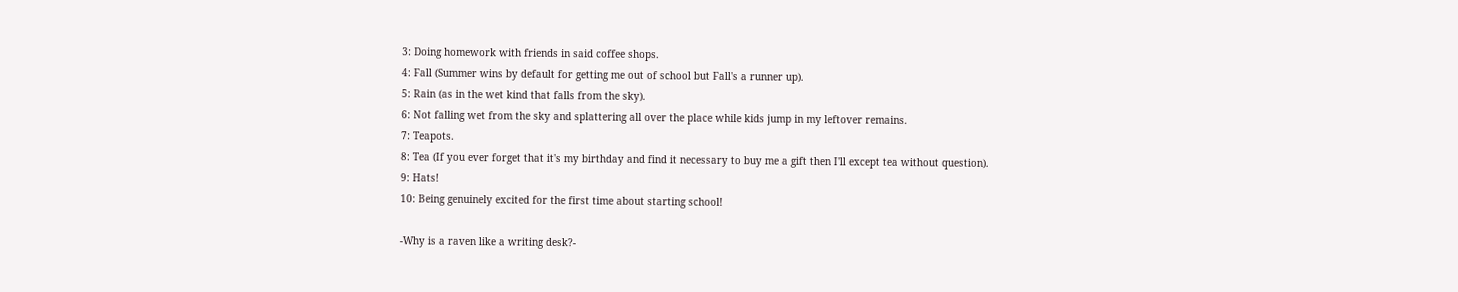3: Doing homework with friends in said coffee shops.
4: Fall (Summer wins by default for getting me out of school but Fall's a runner up).
5: Rain (as in the wet kind that falls from the sky).
6: Not falling wet from the sky and splattering all over the place while kids jump in my leftover remains.
7: Teapots.
8: Tea (If you ever forget that it's my birthday and find it necessary to buy me a gift then I'll except tea without question).
9: Hats!
10: Being genuinely excited for the first time about starting school!

-Why is a raven like a writing desk?-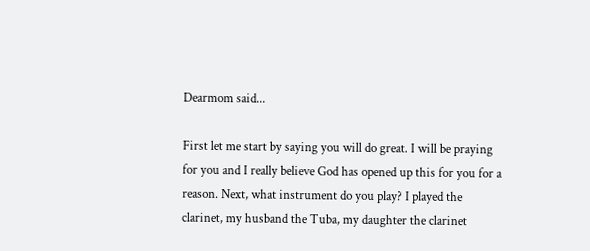Dearmom said...

First let me start by saying you will do great. I will be praying for you and I really believe God has opened up this for you for a reason. Next, what instrument do you play? I played the clarinet, my husband the Tuba, my daughter the clarinet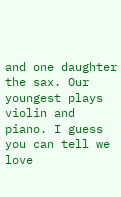and one daughter the sax. Our youngest plays violin and piano. I guess you can tell we love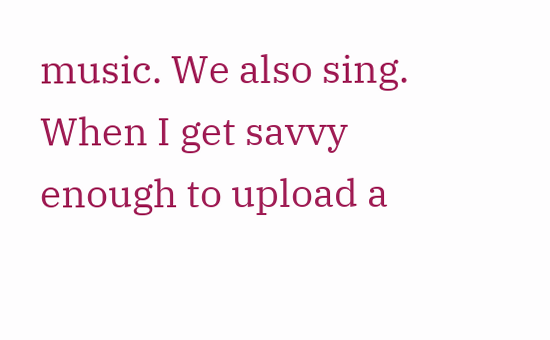music. We also sing. When I get savvy enough to upload a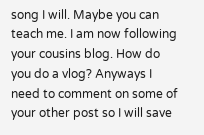song I will. Maybe you can teach me. I am now following your cousins blog. How do you do a vlog? Anyways I need to comment on some of your other post so I will save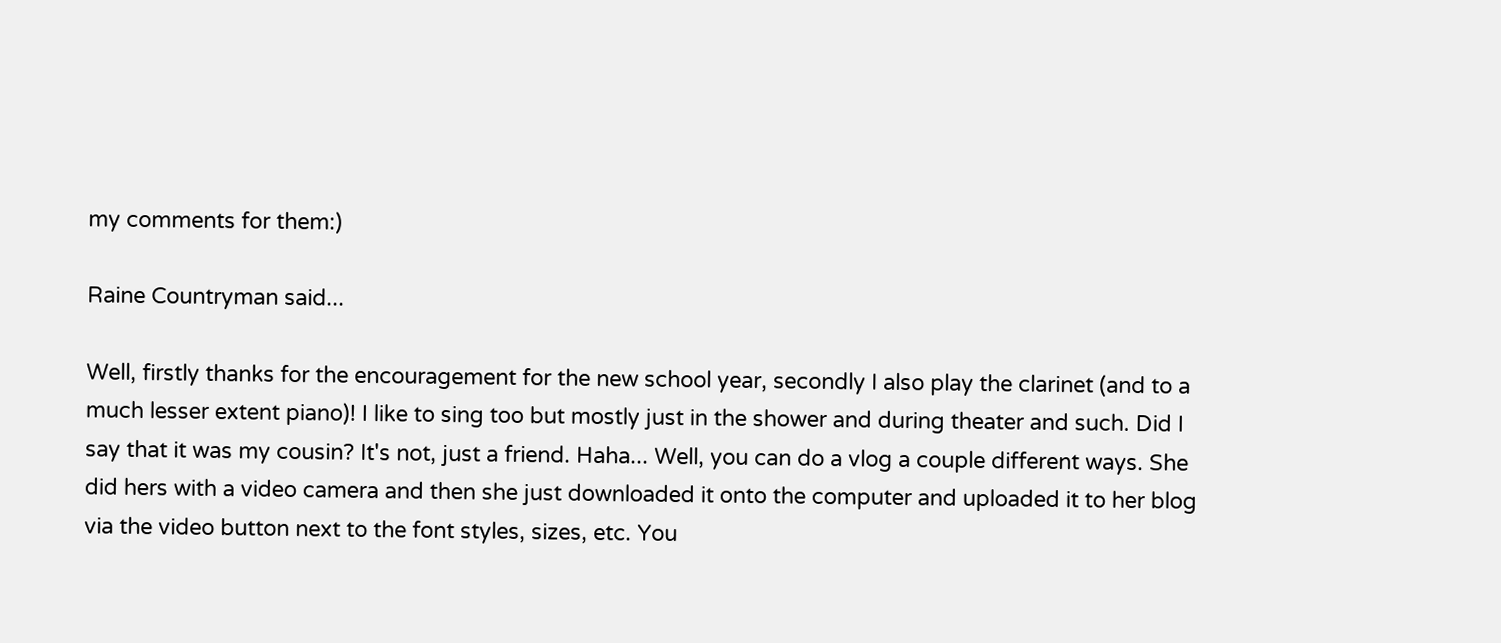my comments for them:)

Raine Countryman said...

Well, firstly thanks for the encouragement for the new school year, secondly I also play the clarinet (and to a much lesser extent piano)! I like to sing too but mostly just in the shower and during theater and such. Did I say that it was my cousin? It's not, just a friend. Haha... Well, you can do a vlog a couple different ways. She did hers with a video camera and then she just downloaded it onto the computer and uploaded it to her blog via the video button next to the font styles, sizes, etc. You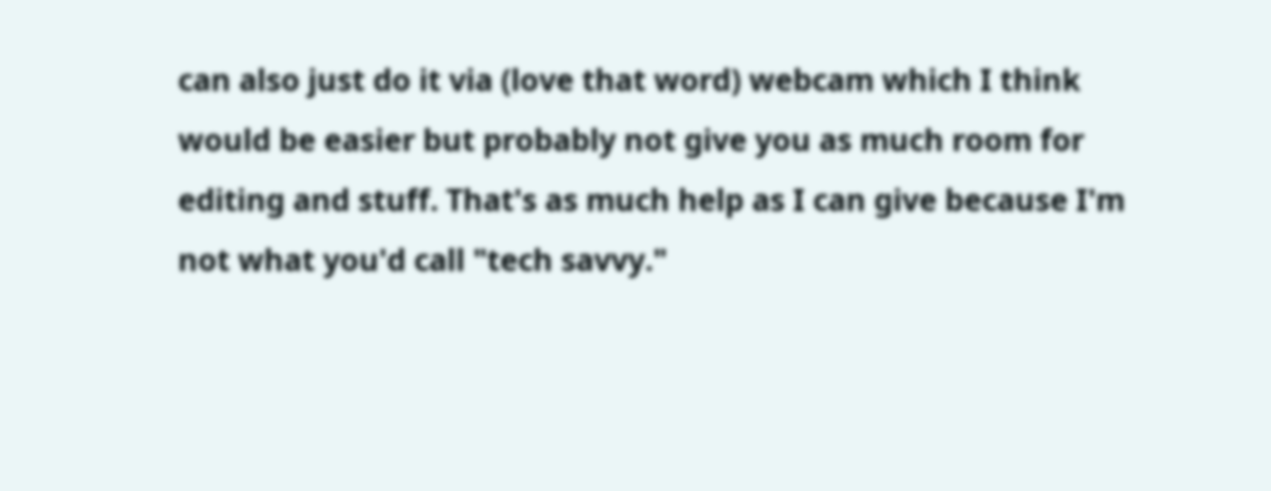can also just do it via (love that word) webcam which I think would be easier but probably not give you as much room for editing and stuff. That's as much help as I can give because I'm not what you'd call "tech savvy."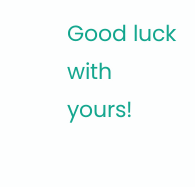Good luck with yours!